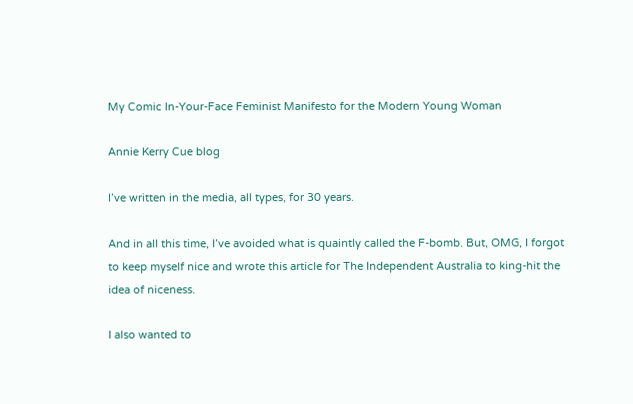My Comic In-Your-Face Feminist Manifesto for the Modern Young Woman

Annie Kerry Cue blog

I’ve written in the media, all types, for 30 years.

And in all this time, I’ve avoided what is quaintly called the F-bomb. But, OMG, I forgot to keep myself nice and wrote this article for The Independent Australia to king-hit the idea of niceness.

I also wanted to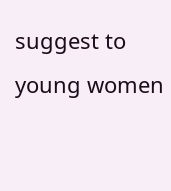suggest to young women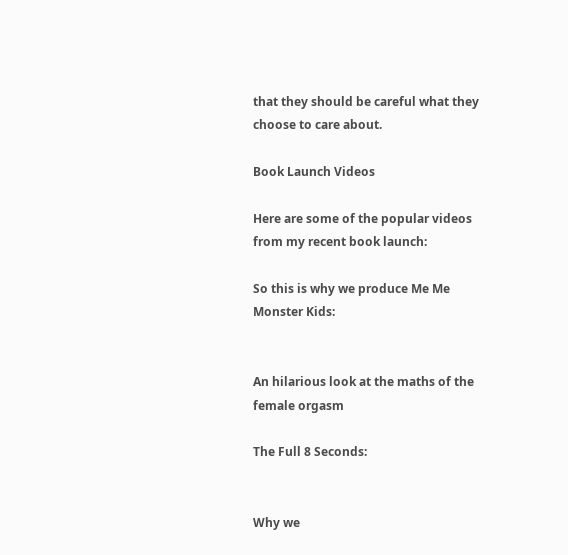that they should be careful what they choose to care about.

Book Launch Videos

Here are some of the popular videos from my recent book launch:

So this is why we produce Me Me Monster Kids:


An hilarious look at the maths of the female orgasm

The Full 8 Seconds:


Why we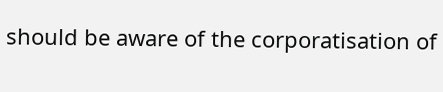should be aware of the corporatisation of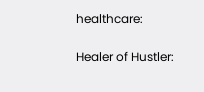healthcare:

Healer of Hustler: